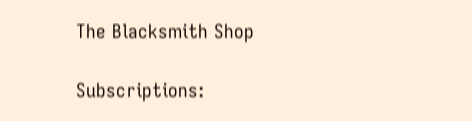The Blacksmith Shop

Subscriptions: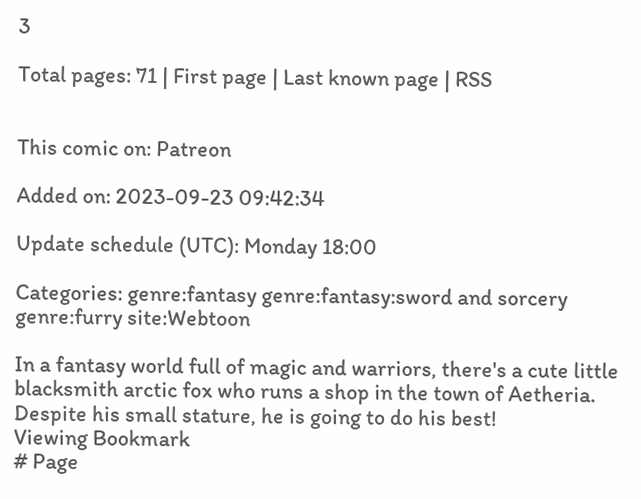3

Total pages: 71 | First page | Last known page | RSS


This comic on: Patreon

Added on: 2023-09-23 09:42:34

Update schedule (UTC): Monday 18:00

Categories: genre:fantasy genre:fantasy:sword and sorcery genre:furry site:Webtoon

In a fantasy world full of magic and warriors, there's a cute little blacksmith arctic fox who runs a shop in the town of Aetheria. Despite his small stature, he is going to do his best!
Viewing Bookmark
# Page